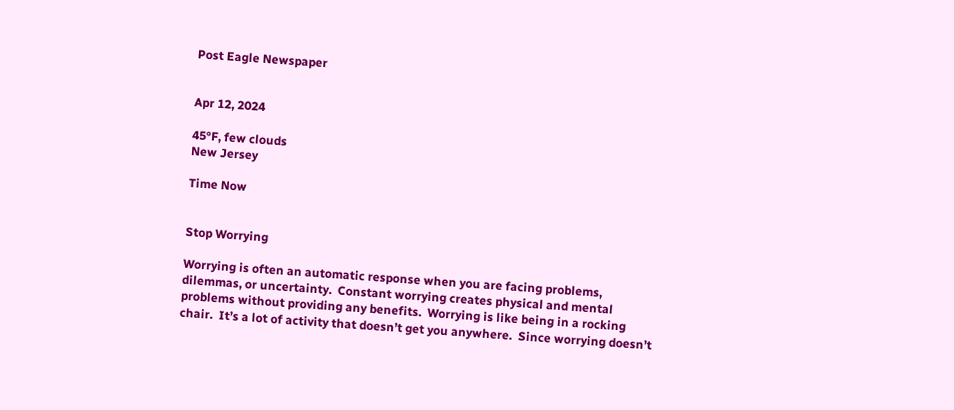Post Eagle Newspaper


Apr 12, 2024

45°F, few clouds
New Jersey

Time Now


Stop Worrying

Worrying is often an automatic response when you are facing problems, dilemmas, or uncertainty.  Constant worrying creates physical and mental problems without providing any benefits.  Worrying is like being in a rocking chair.  It’s a lot of activity that doesn’t get you anywhere.  Since worrying doesn’t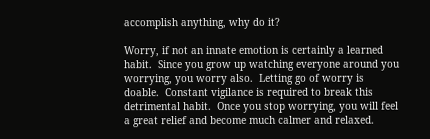accomplish anything, why do it?

Worry, if not an innate emotion is certainly a learned habit.  Since you grow up watching everyone around you worrying, you worry also.  Letting go of worry is doable.  Constant vigilance is required to break this detrimental habit.  Once you stop worrying, you will feel a great relief and become much calmer and relaxed.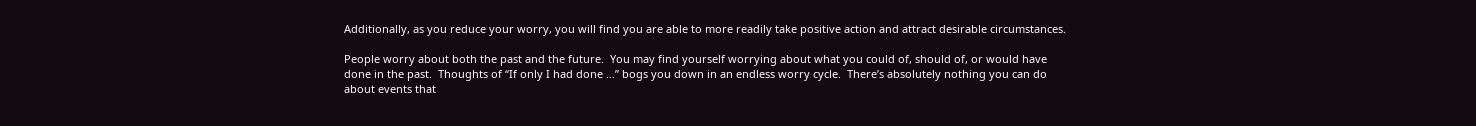Additionally, as you reduce your worry, you will find you are able to more readily take positive action and attract desirable circumstances.

People worry about both the past and the future.  You may find yourself worrying about what you could of, should of, or would have done in the past.  Thoughts of “If only I had done …” bogs you down in an endless worry cycle.  There’s absolutely nothing you can do about events that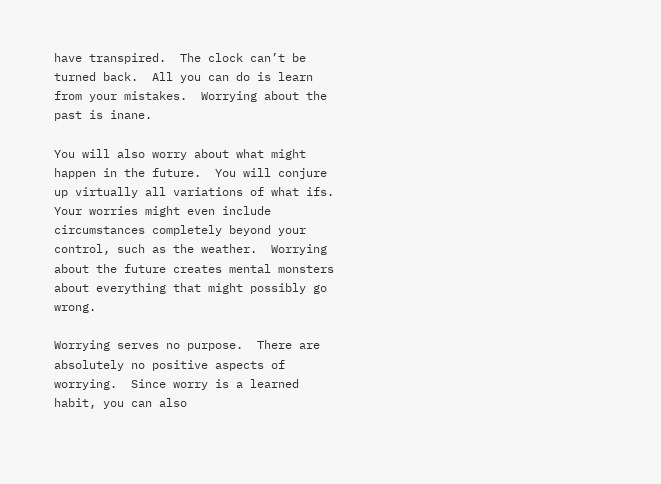have transpired.  The clock can’t be turned back.  All you can do is learn from your mistakes.  Worrying about the past is inane.

You will also worry about what might happen in the future.  You will conjure up virtually all variations of what ifs.  Your worries might even include circumstances completely beyond your control, such as the weather.  Worrying about the future creates mental monsters about everything that might possibly go wrong.

Worrying serves no purpose.  There are absolutely no positive aspects of worrying.  Since worry is a learned habit, you can also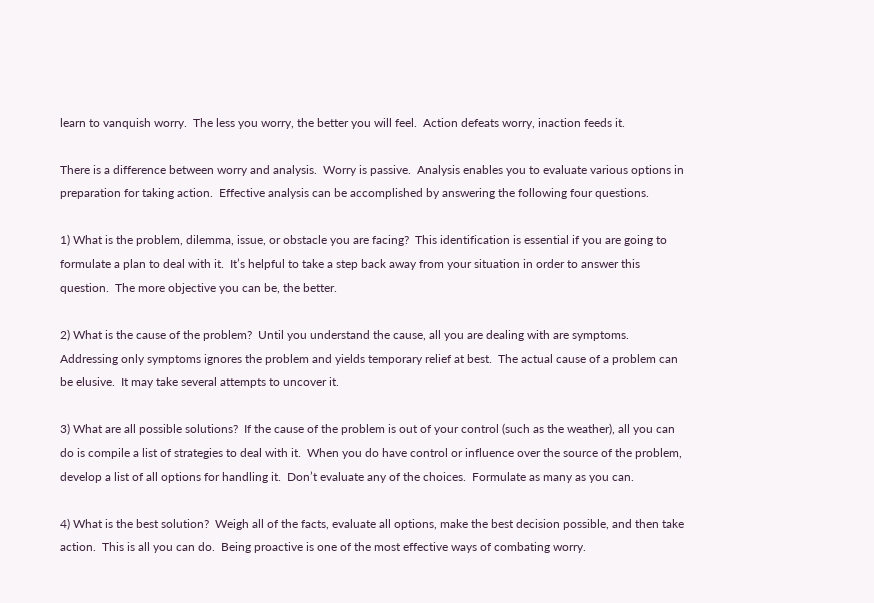learn to vanquish worry.  The less you worry, the better you will feel.  Action defeats worry, inaction feeds it.

There is a difference between worry and analysis.  Worry is passive.  Analysis enables you to evaluate various options in preparation for taking action.  Effective analysis can be accomplished by answering the following four questions.

1) What is the problem, dilemma, issue, or obstacle you are facing?  This identification is essential if you are going to formulate a plan to deal with it.  It’s helpful to take a step back away from your situation in order to answer this question.  The more objective you can be, the better.

2) What is the cause of the problem?  Until you understand the cause, all you are dealing with are symptoms.  Addressing only symptoms ignores the problem and yields temporary relief at best.  The actual cause of a problem can be elusive.  It may take several attempts to uncover it.

3) What are all possible solutions?  If the cause of the problem is out of your control (such as the weather), all you can do is compile a list of strategies to deal with it.  When you do have control or influence over the source of the problem, develop a list of all options for handling it.  Don’t evaluate any of the choices.  Formulate as many as you can.

4) What is the best solution?  Weigh all of the facts, evaluate all options, make the best decision possible, and then take action.  This is all you can do.  Being proactive is one of the most effective ways of combating worry.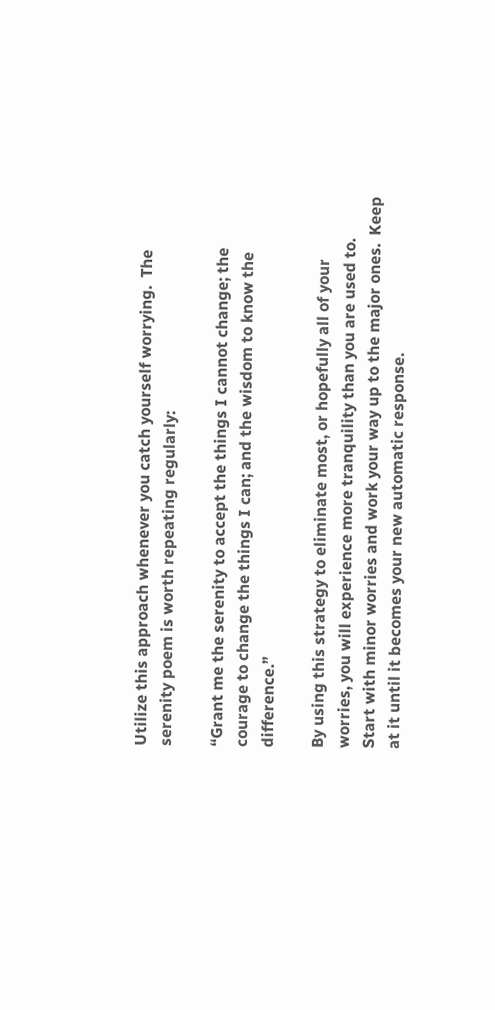Utilize this approach whenever you catch yourself worrying.  The serenity poem is worth repeating regularly:

“Grant me the serenity to accept the things I cannot change; the courage to change the things I can; and the wisdom to know the difference.”

By using this strategy to eliminate most, or hopefully all of your worries, you will experience more tranquility than you are used to.  Start with minor worries and work your way up to the major ones.  Keep at it until it becomes your new automatic response.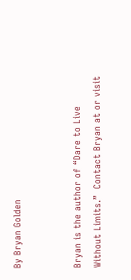By Bryan Golden


Bryan is the author of “Dare to Live Without Limits.”  Contact Bryan at or visit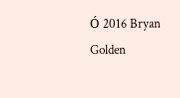Ó 2016 Bryan Golden